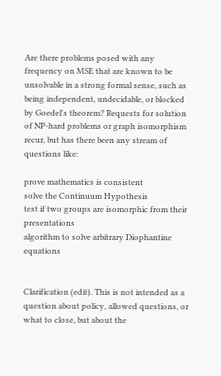Are there problems posed with any frequency on MSE that are known to be unsolvable in a strong formal sense, such as being independent, undecidable, or blocked by Goedel's theorem? Requests for solution of NP-hard problems or graph isomorphism recur, but has there been any stream of questions like:

prove mathematics is consistent
solve the Continuum Hypothesis
test if two groups are isomorphic from their presentations
algorithm to solve arbitrary Diophantine equations


Clarification (edit). This is not intended as a question about policy, allowed questions, or what to close, but about the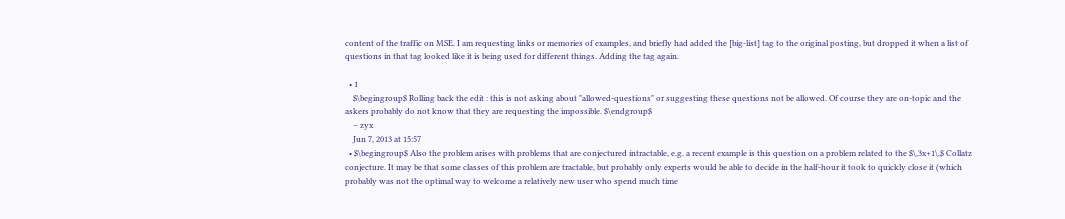content of the traffic on MSE. I am requesting links or memories of examples, and briefly had added the [big-list] tag to the original posting, but dropped it when a list of questions in that tag looked like it is being used for different things. Adding the tag again.

  • 1
    $\begingroup$ Rolling back the edit : this is not asking about "allowed-questions" or suggesting these questions not be allowed. Of course they are on-topic and the askers probably do not know that they are requesting the impossible. $\endgroup$
    – zyx
    Jun 7, 2013 at 15:57
  • $\begingroup$ Also the problem arises with problems that are conjectured intractable, e.g. a recent example is this question on a problem related to the $\,3x+1\,$ Collatz conjecture. It may be that some classes of this problem are tractable, but probably only experts would be able to decide in the half-hour it took to quickly close it (which probably was not the optimal way to welcome a relatively new user who spend much time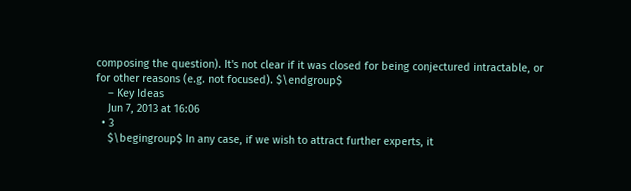composing the question). It's not clear if it was closed for being conjectured intractable, or for other reasons (e.g. not focused). $\endgroup$
    – Key Ideas
    Jun 7, 2013 at 16:06
  • 3
    $\begingroup$ In any case, if we wish to attract further experts, it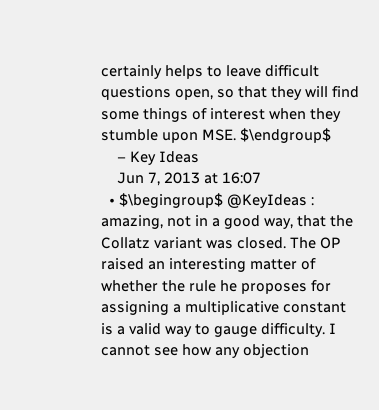certainly helps to leave difficult questions open, so that they will find some things of interest when they stumble upon MSE. $\endgroup$
    – Key Ideas
    Jun 7, 2013 at 16:07
  • $\begingroup$ @KeyIdeas : amazing, not in a good way, that the Collatz variant was closed. The OP raised an interesting matter of whether the rule he proposes for assigning a multiplicative constant is a valid way to gauge difficulty. I cannot see how any objection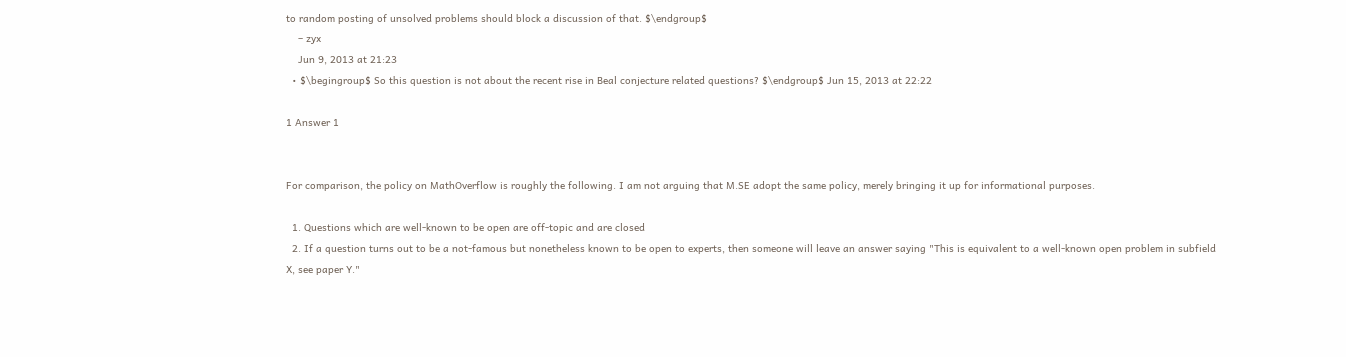to random posting of unsolved problems should block a discussion of that. $\endgroup$
    – zyx
    Jun 9, 2013 at 21:23
  • $\begingroup$ So this question is not about the recent rise in Beal conjecture related questions? $\endgroup$ Jun 15, 2013 at 22:22

1 Answer 1


For comparison, the policy on MathOverflow is roughly the following. I am not arguing that M.SE adopt the same policy, merely bringing it up for informational purposes.

  1. Questions which are well-known to be open are off-topic and are closed
  2. If a question turns out to be a not-famous but nonetheless known to be open to experts, then someone will leave an answer saying "This is equivalent to a well-known open problem in subfield X, see paper Y."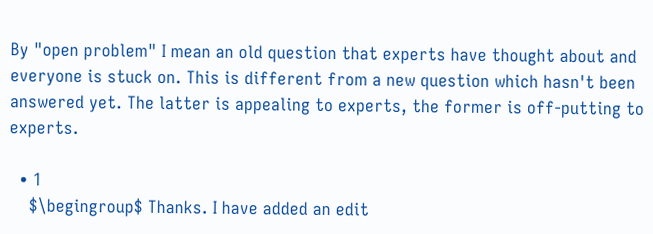By "open problem" I mean an old question that experts have thought about and everyone is stuck on. This is different from a new question which hasn't been answered yet. The latter is appealing to experts, the former is off-putting to experts.

  • 1
    $\begingroup$ Thanks. I have added an edit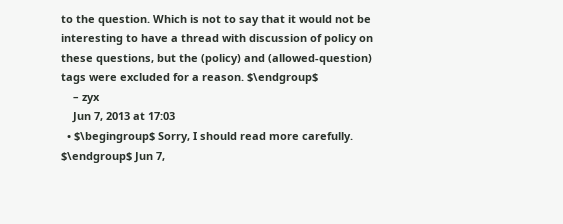to the question. Which is not to say that it would not be interesting to have a thread with discussion of policy on these questions, but the (policy) and (allowed-question) tags were excluded for a reason. $\endgroup$
    – zyx
    Jun 7, 2013 at 17:03
  • $\begingroup$ Sorry, I should read more carefully. $\endgroup$ Jun 7,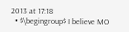2013 at 17:18
  • $\begingroup$ I believe MO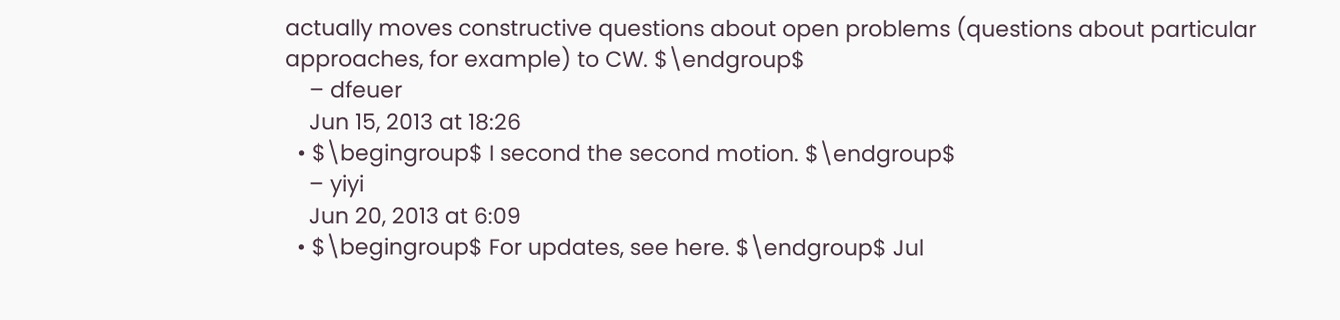actually moves constructive questions about open problems (questions about particular approaches, for example) to CW. $\endgroup$
    – dfeuer
    Jun 15, 2013 at 18:26
  • $\begingroup$ I second the second motion. $\endgroup$
    – yiyi
    Jun 20, 2013 at 6:09
  • $\begingroup$ For updates, see here. $\endgroup$ Jul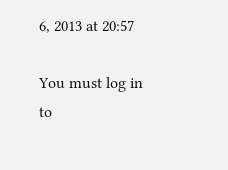6, 2013 at 20:57

You must log in to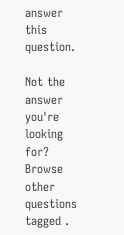answer this question.

Not the answer you're looking for? Browse other questions tagged .